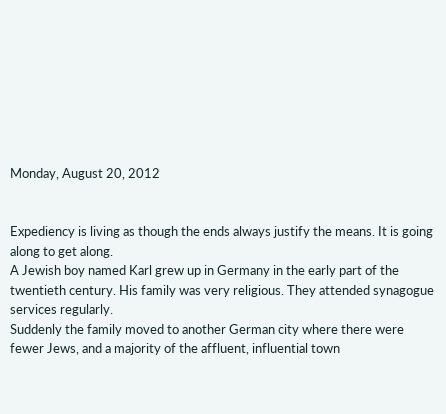Monday, August 20, 2012


Expediency is living as though the ends always justify the means. It is going along to get along.
A Jewish boy named Karl grew up in Germany in the early part of the twentieth century. His family was very religious. They attended synagogue services regularly.
Suddenly the family moved to another German city where there were fewer Jews, and a majority of the affluent, influential town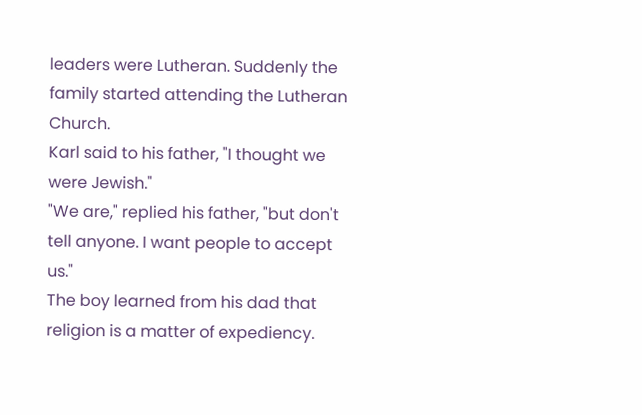leaders were Lutheran. Suddenly the family started attending the Lutheran Church.
Karl said to his father, "I thought we were Jewish."
"We are," replied his father, "but don't tell anyone. I want people to accept us."
The boy learned from his dad that religion is a matter of expediency.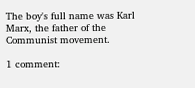The boy's full name was Karl Marx, the father of the Communist movement.

1 comment: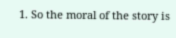1. So the moral of the story is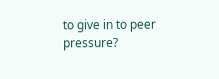to give in to peer pressure?